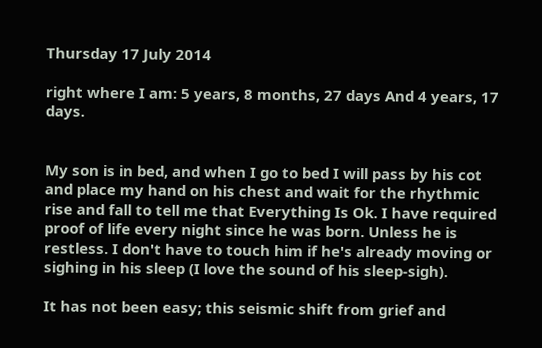Thursday 17 July 2014

right where I am: 5 years, 8 months, 27 days And 4 years, 17 days.


My son is in bed, and when I go to bed I will pass by his cot and place my hand on his chest and wait for the rhythmic rise and fall to tell me that Everything Is Ok. I have required proof of life every night since he was born. Unless he is restless. I don't have to touch him if he's already moving or sighing in his sleep (I love the sound of his sleep-sigh).

It has not been easy; this seismic shift from grief and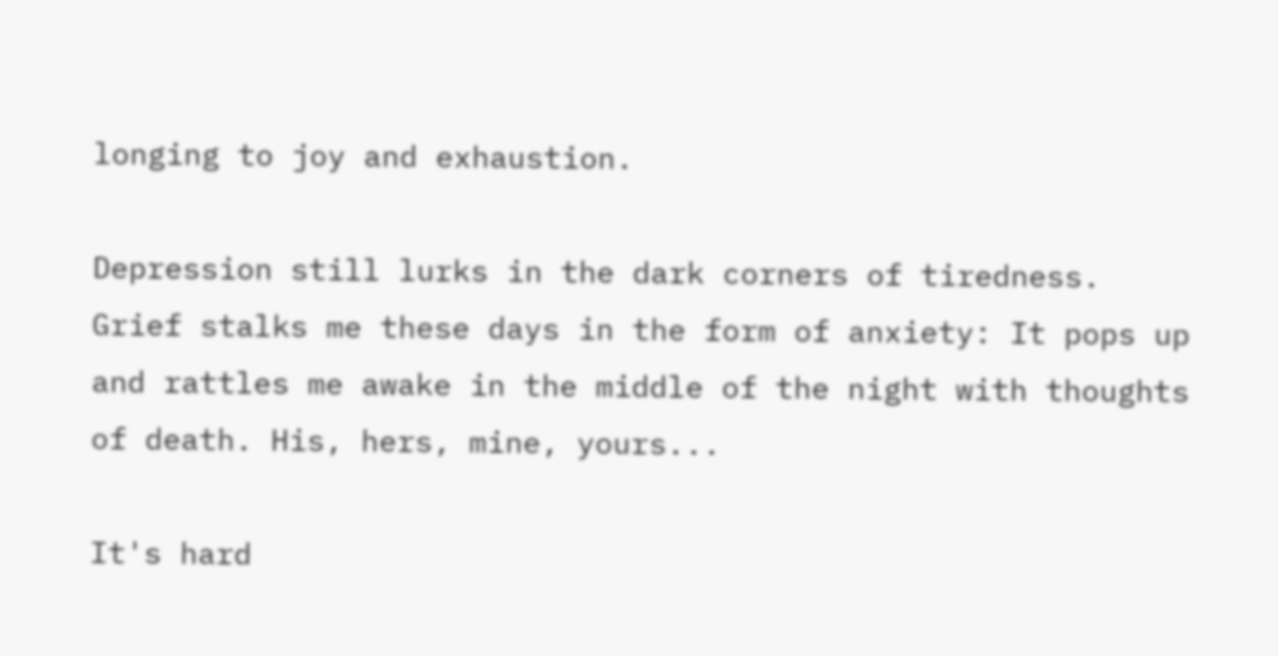longing to joy and exhaustion.

Depression still lurks in the dark corners of tiredness. Grief stalks me these days in the form of anxiety: It pops up and rattles me awake in the middle of the night with thoughts of death. His, hers, mine, yours...

It's hard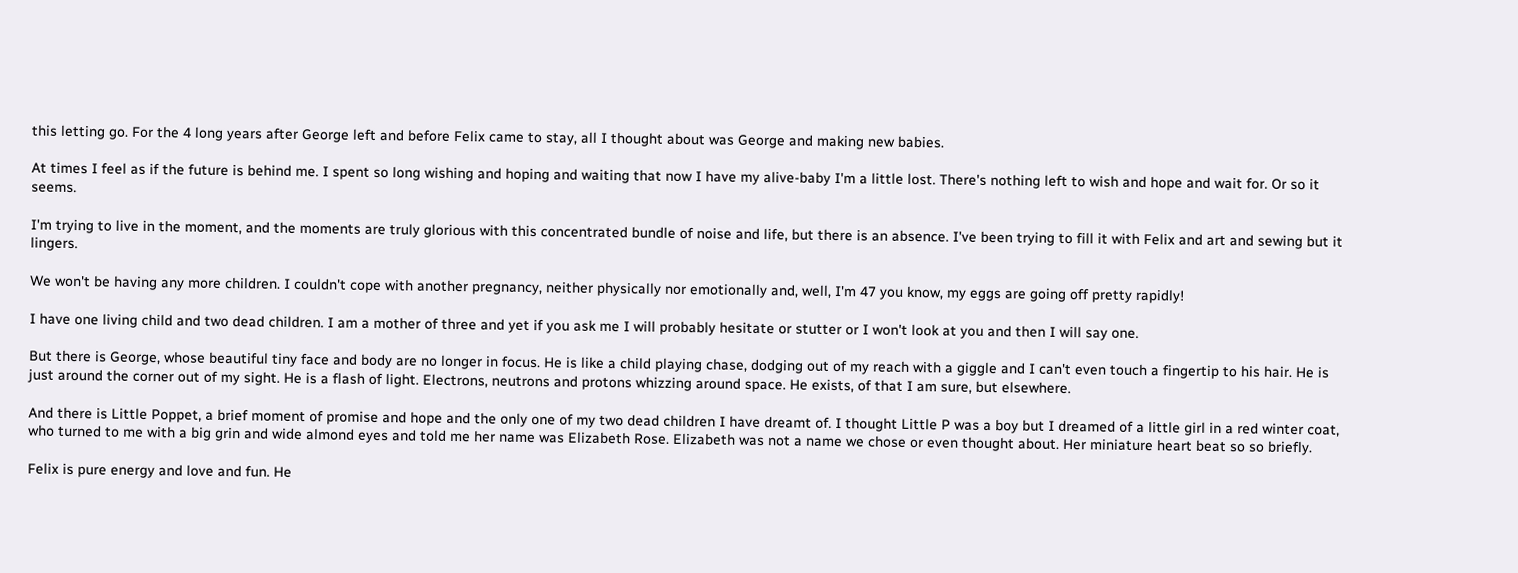this letting go. For the 4 long years after George left and before Felix came to stay, all I thought about was George and making new babies.

At times I feel as if the future is behind me. I spent so long wishing and hoping and waiting that now I have my alive-baby I'm a little lost. There's nothing left to wish and hope and wait for. Or so it seems.

I'm trying to live in the moment, and the moments are truly glorious with this concentrated bundle of noise and life, but there is an absence. I've been trying to fill it with Felix and art and sewing but it lingers.

We won't be having any more children. I couldn't cope with another pregnancy, neither physically nor emotionally and, well, I'm 47 you know, my eggs are going off pretty rapidly!

I have one living child and two dead children. I am a mother of three and yet if you ask me I will probably hesitate or stutter or I won't look at you and then I will say one.

But there is George, whose beautiful tiny face and body are no longer in focus. He is like a child playing chase, dodging out of my reach with a giggle and I can't even touch a fingertip to his hair. He is just around the corner out of my sight. He is a flash of light. Electrons, neutrons and protons whizzing around space. He exists, of that I am sure, but elsewhere.

And there is Little Poppet, a brief moment of promise and hope and the only one of my two dead children I have dreamt of. I thought Little P was a boy but I dreamed of a little girl in a red winter coat, who turned to me with a big grin and wide almond eyes and told me her name was Elizabeth Rose. Elizabeth was not a name we chose or even thought about. Her miniature heart beat so so briefly.

Felix is pure energy and love and fun. He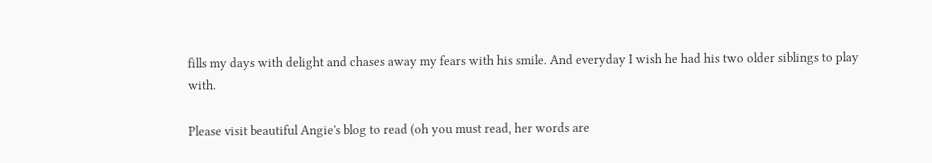fills my days with delight and chases away my fears with his smile. And everyday I wish he had his two older siblings to play with.

Please visit beautiful Angie's blog to read (oh you must read, her words are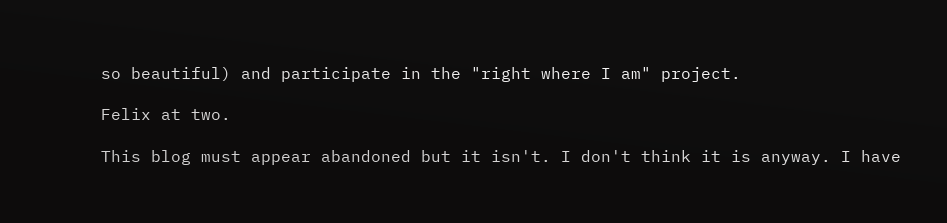so beautiful) and participate in the "right where I am" project.

Felix at two.

This blog must appear abandoned but it isn't. I don't think it is anyway. I have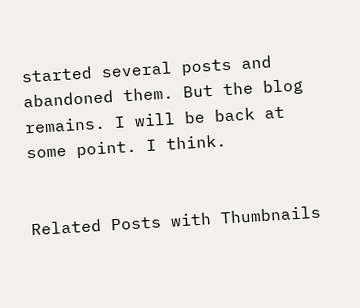started several posts and abandoned them. But the blog remains. I will be back at some point. I think.


Related Posts with Thumbnails